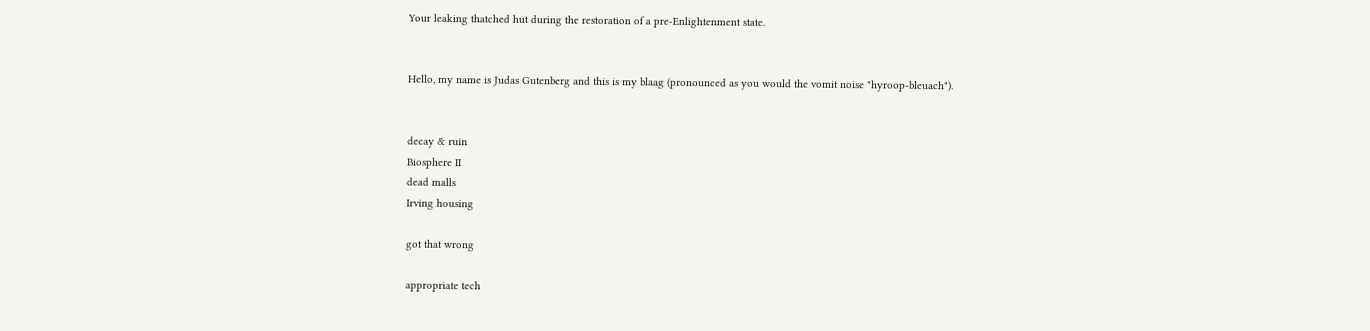Your leaking thatched hut during the restoration of a pre-Enlightenment state.


Hello, my name is Judas Gutenberg and this is my blaag (pronounced as you would the vomit noise "hyroop-bleuach").


decay & ruin
Biosphere II
dead malls
Irving housing

got that wrong

appropriate tech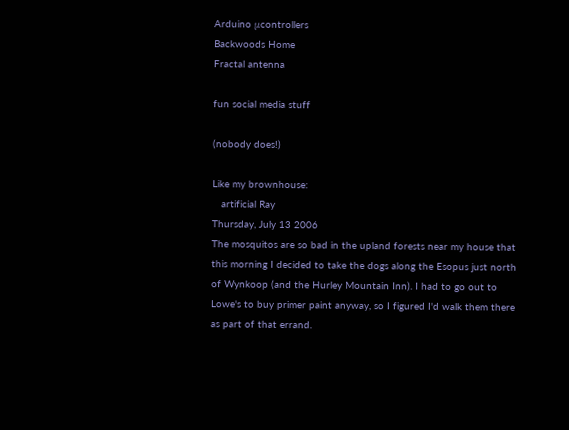Arduino μcontrollers
Backwoods Home
Fractal antenna

fun social media stuff

(nobody does!)

Like my brownhouse:
   artificial Ray
Thursday, July 13 2006
The mosquitos are so bad in the upland forests near my house that this morning I decided to take the dogs along the Esopus just north of Wynkoop (and the Hurley Mountain Inn). I had to go out to Lowe's to buy primer paint anyway, so I figured I'd walk them there as part of that errand.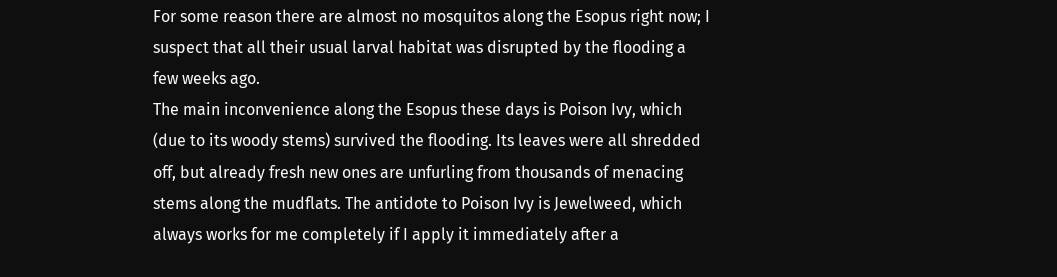For some reason there are almost no mosquitos along the Esopus right now; I suspect that all their usual larval habitat was disrupted by the flooding a few weeks ago.
The main inconvenience along the Esopus these days is Poison Ivy, which (due to its woody stems) survived the flooding. Its leaves were all shredded off, but already fresh new ones are unfurling from thousands of menacing stems along the mudflats. The antidote to Poison Ivy is Jewelweed, which always works for me completely if I apply it immediately after a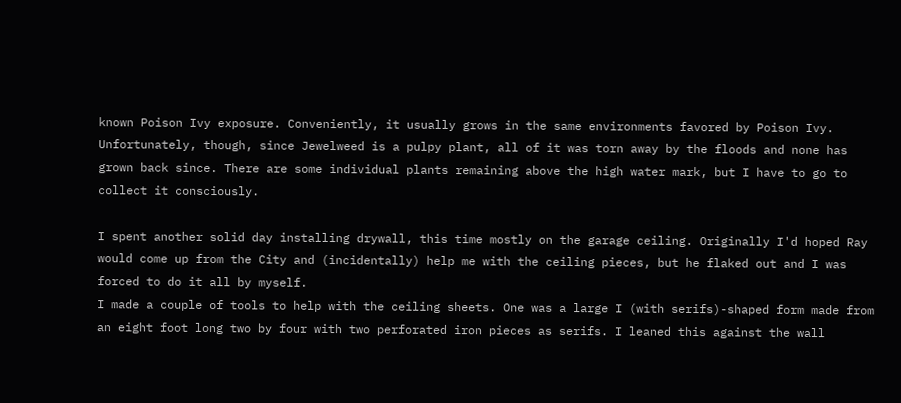known Poison Ivy exposure. Conveniently, it usually grows in the same environments favored by Poison Ivy. Unfortunately, though, since Jewelweed is a pulpy plant, all of it was torn away by the floods and none has grown back since. There are some individual plants remaining above the high water mark, but I have to go to collect it consciously.

I spent another solid day installing drywall, this time mostly on the garage ceiling. Originally I'd hoped Ray would come up from the City and (incidentally) help me with the ceiling pieces, but he flaked out and I was forced to do it all by myself.
I made a couple of tools to help with the ceiling sheets. One was a large I (with serifs)-shaped form made from an eight foot long two by four with two perforated iron pieces as serifs. I leaned this against the wall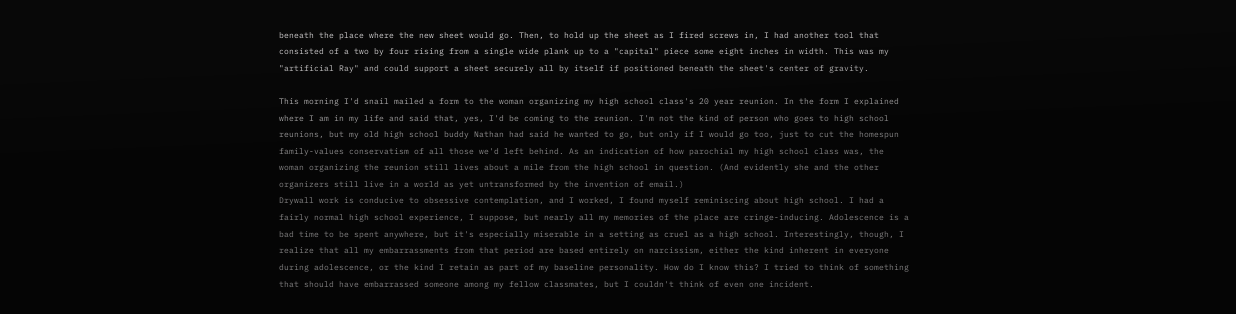beneath the place where the new sheet would go. Then, to hold up the sheet as I fired screws in, I had another tool that consisted of a two by four rising from a single wide plank up to a "capital" piece some eight inches in width. This was my "artificial Ray" and could support a sheet securely all by itself if positioned beneath the sheet's center of gravity.

This morning I'd snail mailed a form to the woman organizing my high school class's 20 year reunion. In the form I explained where I am in my life and said that, yes, I'd be coming to the reunion. I'm not the kind of person who goes to high school reunions, but my old high school buddy Nathan had said he wanted to go, but only if I would go too, just to cut the homespun family-values conservatism of all those we'd left behind. As an indication of how parochial my high school class was, the woman organizing the reunion still lives about a mile from the high school in question. (And evidently she and the other organizers still live in a world as yet untransformed by the invention of email.)
Drywall work is conducive to obsessive contemplation, and I worked, I found myself reminiscing about high school. I had a fairly normal high school experience, I suppose, but nearly all my memories of the place are cringe-inducing. Adolescence is a bad time to be spent anywhere, but it's especially miserable in a setting as cruel as a high school. Interestingly, though, I realize that all my embarrassments from that period are based entirely on narcissism, either the kind inherent in everyone during adolescence, or the kind I retain as part of my baseline personality. How do I know this? I tried to think of something that should have embarrassed someone among my fellow classmates, but I couldn't think of even one incident.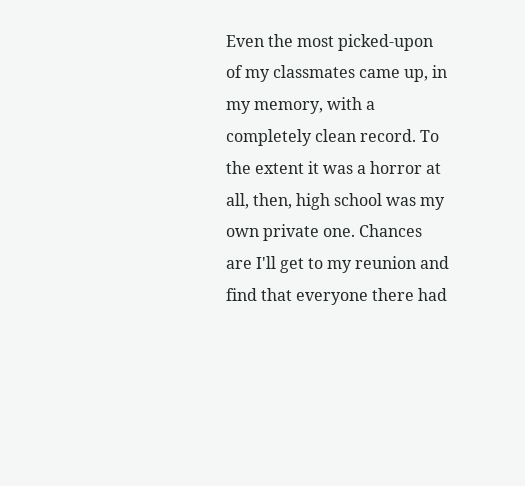Even the most picked-upon of my classmates came up, in my memory, with a completely clean record. To the extent it was a horror at all, then, high school was my own private one. Chances are I'll get to my reunion and find that everyone there had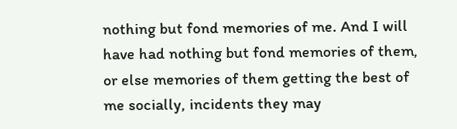nothing but fond memories of me. And I will have had nothing but fond memories of them, or else memories of them getting the best of me socially, incidents they may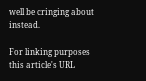well be cringing about instead.

For linking purposes this article's URL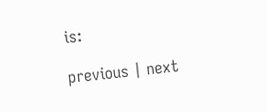is:

previous | next